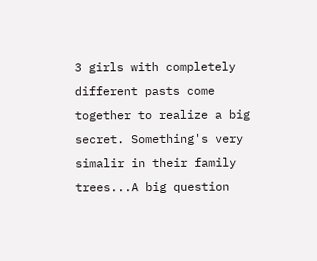3 girls with completely different pasts come together to realize a big secret. Something's very simalir in their family trees...A big question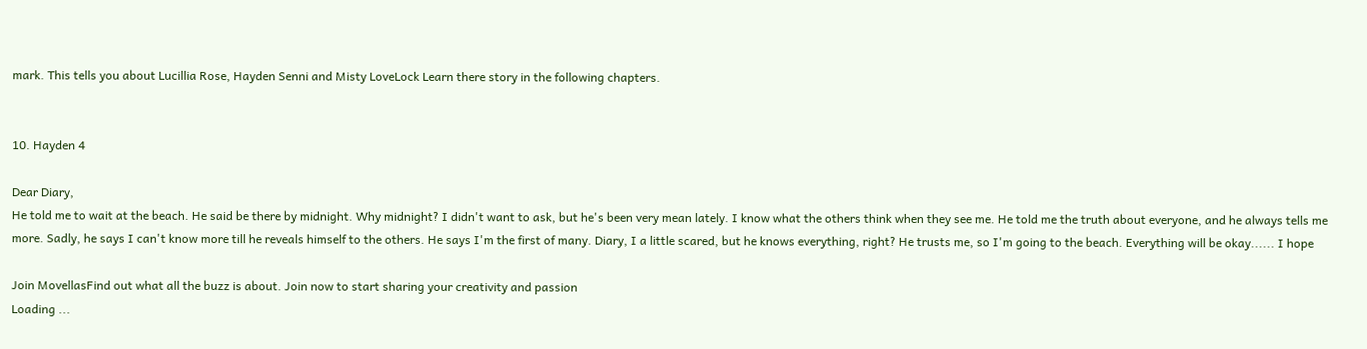mark. This tells you about Lucillia Rose, Hayden Senni and Misty LoveLock Learn there story in the following chapters.


10. Hayden 4

Dear Diary,
He told me to wait at the beach. He said be there by midnight. Why midnight? I didn't want to ask, but he's been very mean lately. I know what the others think when they see me. He told me the truth about everyone, and he always tells me more. Sadly, he says I can't know more till he reveals himself to the others. He says I'm the first of many. Diary, I a little scared, but he knows everything, right? He trusts me, so I'm going to the beach. Everything will be okay...... I hope

Join MovellasFind out what all the buzz is about. Join now to start sharing your creativity and passion
Loading ...